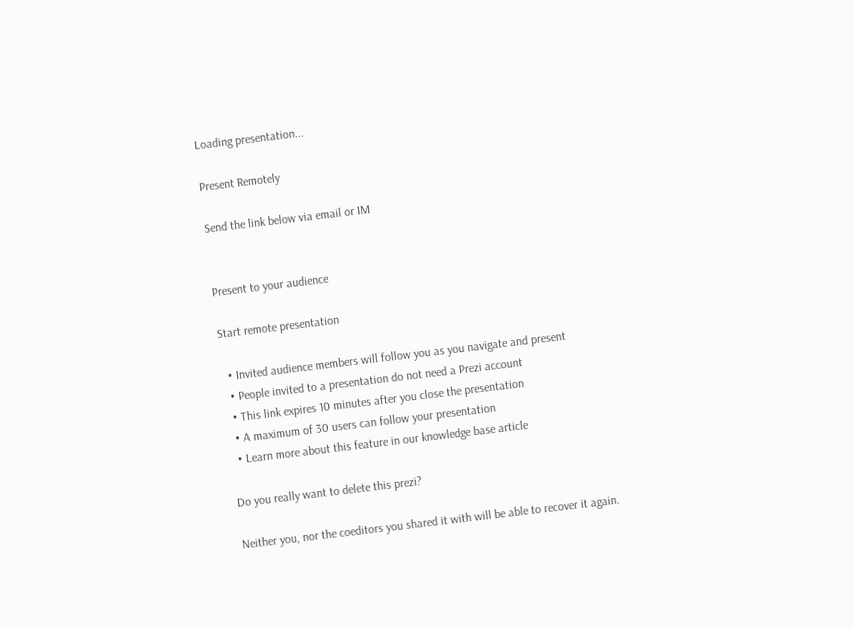Loading presentation...

Present Remotely

Send the link below via email or IM


Present to your audience

Start remote presentation

  • Invited audience members will follow you as you navigate and present
  • People invited to a presentation do not need a Prezi account
  • This link expires 10 minutes after you close the presentation
  • A maximum of 30 users can follow your presentation
  • Learn more about this feature in our knowledge base article

Do you really want to delete this prezi?

Neither you, nor the coeditors you shared it with will be able to recover it again.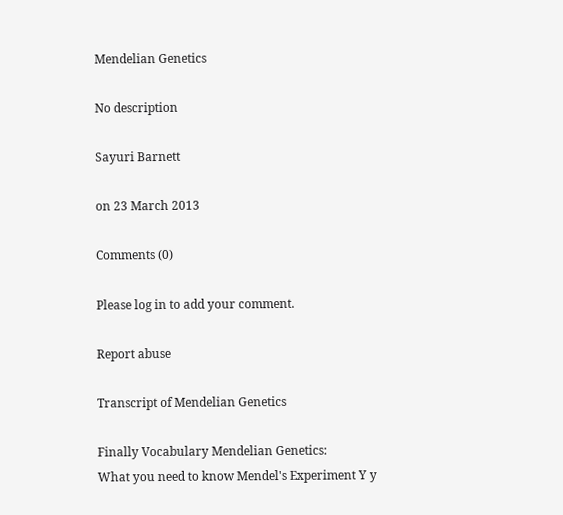Mendelian Genetics

No description

Sayuri Barnett

on 23 March 2013

Comments (0)

Please log in to add your comment.

Report abuse

Transcript of Mendelian Genetics

Finally Vocabulary Mendelian Genetics:
What you need to know Mendel's Experiment Y y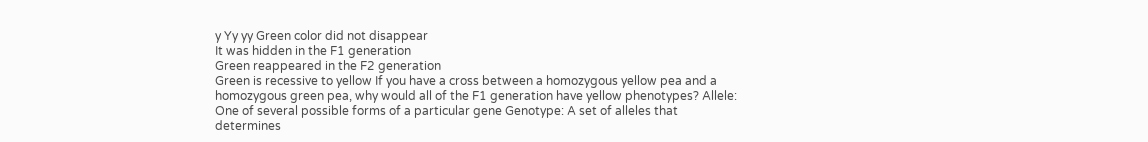y Yy yy Green color did not disappear
It was hidden in the F1 generation
Green reappeared in the F2 generation
Green is recessive to yellow If you have a cross between a homozygous yellow pea and a homozygous green pea, why would all of the F1 generation have yellow phenotypes? Allele: One of several possible forms of a particular gene Genotype: A set of alleles that determines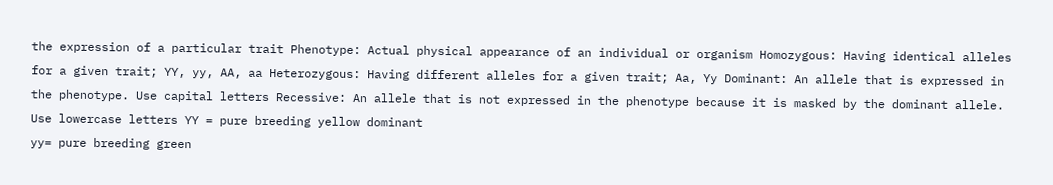the expression of a particular trait Phenotype: Actual physical appearance of an individual or organism Homozygous: Having identical alleles for a given trait; YY, yy, AA, aa Heterozygous: Having different alleles for a given trait; Aa, Yy Dominant: An allele that is expressed in the phenotype. Use capital letters Recessive: An allele that is not expressed in the phenotype because it is masked by the dominant allele. Use lowercase letters YY = pure breeding yellow dominant
yy= pure breeding green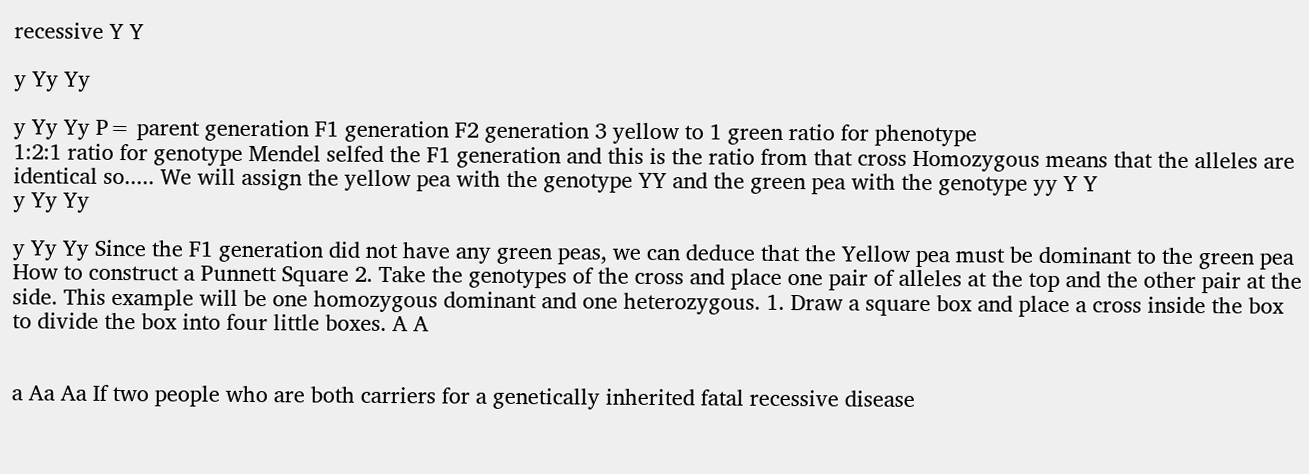recessive Y Y

y Yy Yy

y Yy Yy P= parent generation F1 generation F2 generation 3 yellow to 1 green ratio for phenotype
1:2:1 ratio for genotype Mendel selfed the F1 generation and this is the ratio from that cross Homozygous means that the alleles are identical so..... We will assign the yellow pea with the genotype YY and the green pea with the genotype yy Y Y
y Yy Yy

y Yy Yy Since the F1 generation did not have any green peas, we can deduce that the Yellow pea must be dominant to the green pea How to construct a Punnett Square 2. Take the genotypes of the cross and place one pair of alleles at the top and the other pair at the side. This example will be one homozygous dominant and one heterozygous. 1. Draw a square box and place a cross inside the box to divide the box into four little boxes. A A


a Aa Aa If two people who are both carriers for a genetically inherited fatal recessive disease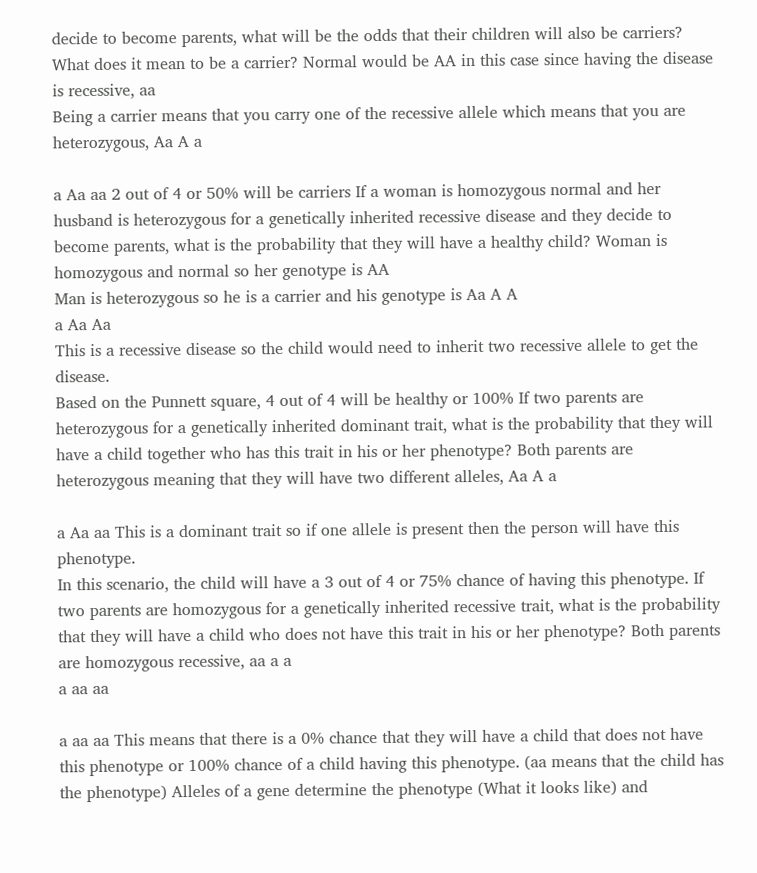decide to become parents, what will be the odds that their children will also be carriers? What does it mean to be a carrier? Normal would be AA in this case since having the disease is recessive, aa
Being a carrier means that you carry one of the recessive allele which means that you are heterozygous, Aa A a

a Aa aa 2 out of 4 or 50% will be carriers If a woman is homozygous normal and her husband is heterozygous for a genetically inherited recessive disease and they decide to become parents, what is the probability that they will have a healthy child? Woman is homozygous and normal so her genotype is AA
Man is heterozygous so he is a carrier and his genotype is Aa A A
a Aa Aa
This is a recessive disease so the child would need to inherit two recessive allele to get the disease.
Based on the Punnett square, 4 out of 4 will be healthy or 100% If two parents are heterozygous for a genetically inherited dominant trait, what is the probability that they will have a child together who has this trait in his or her phenotype? Both parents are heterozygous meaning that they will have two different alleles, Aa A a

a Aa aa This is a dominant trait so if one allele is present then the person will have this phenotype.
In this scenario, the child will have a 3 out of 4 or 75% chance of having this phenotype. If two parents are homozygous for a genetically inherited recessive trait, what is the probability that they will have a child who does not have this trait in his or her phenotype? Both parents are homozygous recessive, aa a a
a aa aa

a aa aa This means that there is a 0% chance that they will have a child that does not have this phenotype or 100% chance of a child having this phenotype. (aa means that the child has the phenotype) Alleles of a gene determine the phenotype (What it looks like) and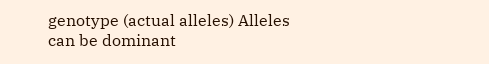genotype (actual alleles) Alleles can be dominant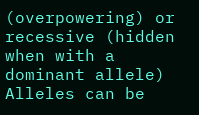(overpowering) or recessive (hidden when with a dominant allele) Alleles can be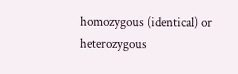homozygous (identical) or heterozygous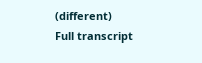(different)
Full transcript